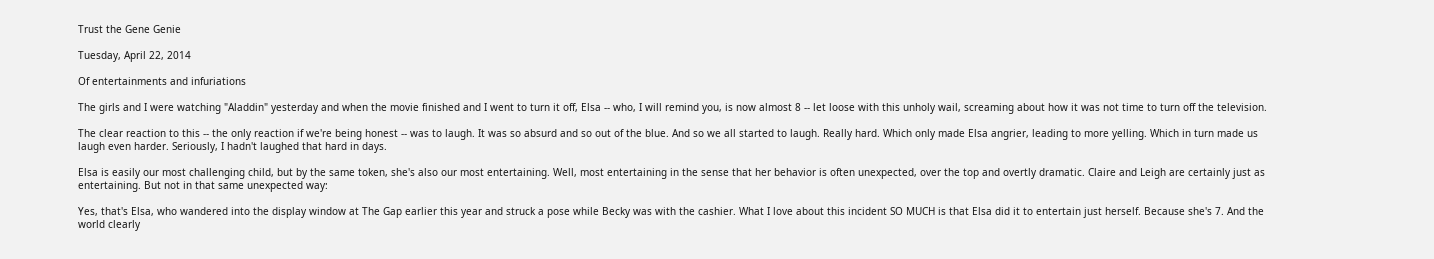Trust the Gene Genie

Tuesday, April 22, 2014

Of entertainments and infuriations

The girls and I were watching "Aladdin" yesterday and when the movie finished and I went to turn it off, Elsa -- who, I will remind you, is now almost 8 -- let loose with this unholy wail, screaming about how it was not time to turn off the television.

The clear reaction to this -- the only reaction if we're being honest -- was to laugh. It was so absurd and so out of the blue. And so we all started to laugh. Really hard. Which only made Elsa angrier, leading to more yelling. Which in turn made us laugh even harder. Seriously, I hadn't laughed that hard in days.

Elsa is easily our most challenging child, but by the same token, she's also our most entertaining. Well, most entertaining in the sense that her behavior is often unexpected, over the top and overtly dramatic. Claire and Leigh are certainly just as entertaining. But not in that same unexpected way:

Yes, that's Elsa, who wandered into the display window at The Gap earlier this year and struck a pose while Becky was with the cashier. What I love about this incident SO MUCH is that Elsa did it to entertain just herself. Because she's 7. And the world clearly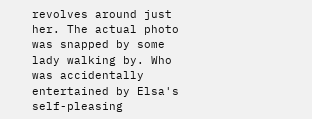revolves around just her. The actual photo was snapped by some lady walking by. Who was accidentally entertained by Elsa's self-pleasing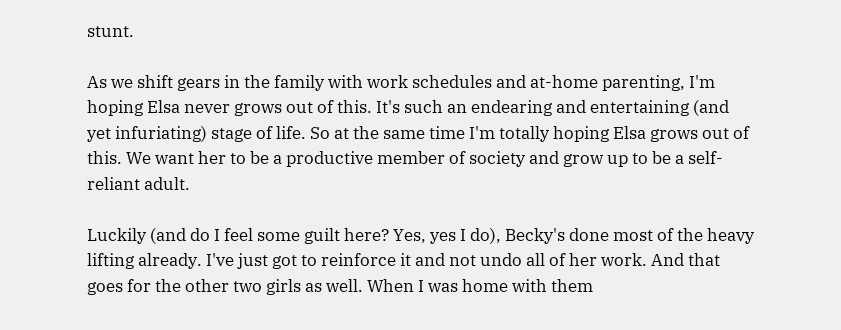stunt.

As we shift gears in the family with work schedules and at-home parenting, I'm hoping Elsa never grows out of this. It's such an endearing and entertaining (and yet infuriating) stage of life. So at the same time I'm totally hoping Elsa grows out of this. We want her to be a productive member of society and grow up to be a self-reliant adult.

Luckily (and do I feel some guilt here? Yes, yes I do), Becky's done most of the heavy lifting already. I've just got to reinforce it and not undo all of her work. And that goes for the other two girls as well. When I was home with them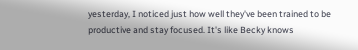yesterday, I noticed just how well they've been trained to be productive and stay focused. It's like Becky knows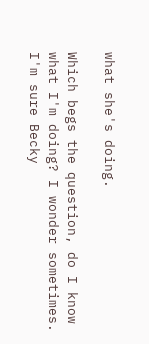what she's doing.

Which begs the question, do I know what I'm doing? I wonder sometimes. I'm sure Becky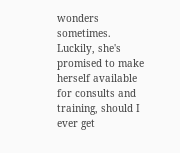wonders sometimes. Luckily, she's promised to make herself available for consults and training, should I ever get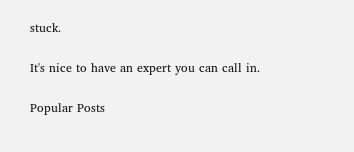stuck.

It's nice to have an expert you can call in.

Popular Posts